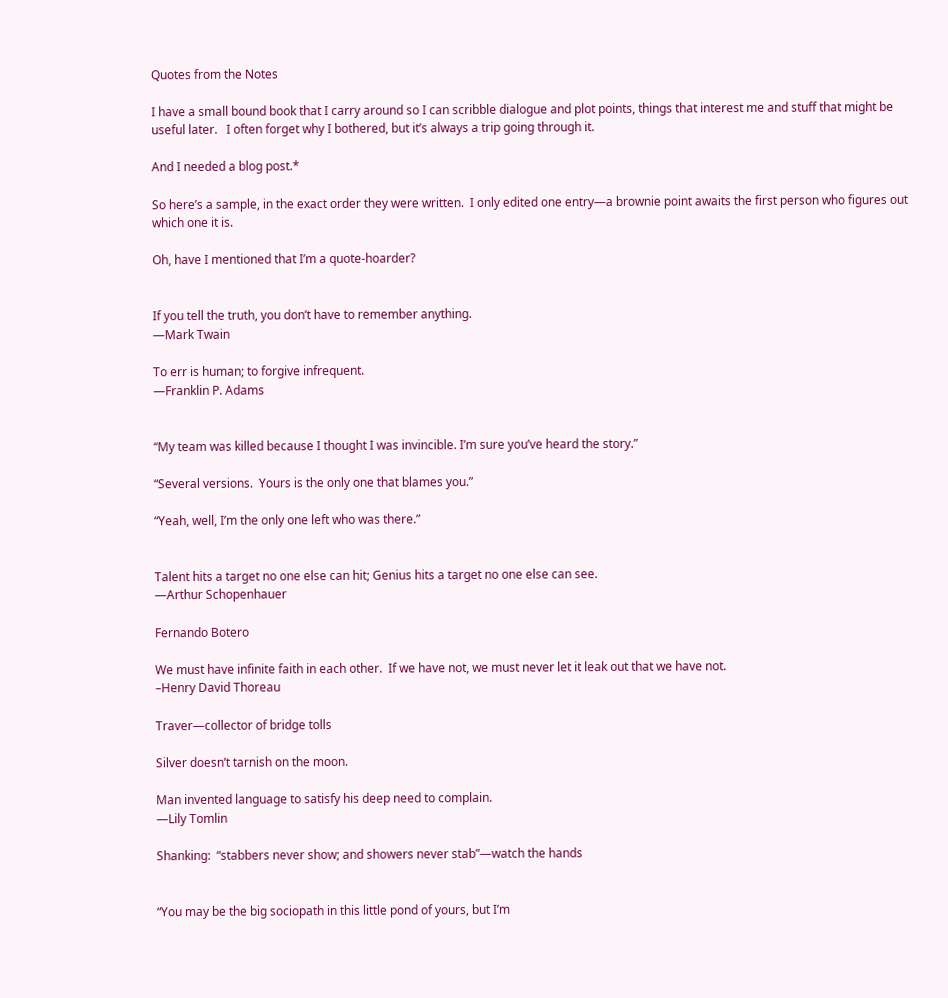Quotes from the Notes

I have a small bound book that I carry around so I can scribble dialogue and plot points, things that interest me and stuff that might be useful later.   I often forget why I bothered, but it’s always a trip going through it.

And I needed a blog post.*

So here’s a sample, in the exact order they were written.  I only edited one entry—a brownie point awaits the first person who figures out which one it is.

Oh, have I mentioned that I’m a quote-hoarder?


If you tell the truth, you don’t have to remember anything.
—Mark Twain

To err is human; to forgive infrequent.
—Franklin P. Adams


“My team was killed because I thought I was invincible. I’m sure you’ve heard the story.”

“Several versions.  Yours is the only one that blames you.”

“Yeah, well, I’m the only one left who was there.”


Talent hits a target no one else can hit; Genius hits a target no one else can see.
—Arthur Schopenhauer

Fernando Botero

We must have infinite faith in each other.  If we have not, we must never let it leak out that we have not.
–Henry David Thoreau

Traver—collector of bridge tolls

Silver doesn’t tarnish on the moon.

Man invented language to satisfy his deep need to complain.
—Lily Tomlin

Shanking:  “stabbers never show; and showers never stab”—watch the hands


“You may be the big sociopath in this little pond of yours, but I’m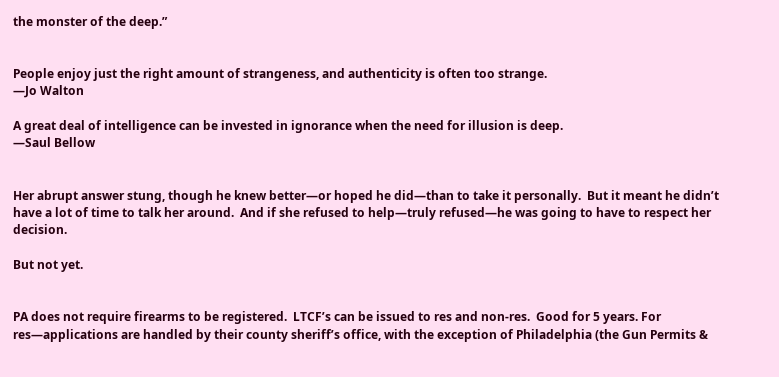the monster of the deep.”


People enjoy just the right amount of strangeness, and authenticity is often too strange.
—Jo Walton

A great deal of intelligence can be invested in ignorance when the need for illusion is deep.
—Saul Bellow


Her abrupt answer stung, though he knew better—or hoped he did—than to take it personally.  But it meant he didn’t have a lot of time to talk her around.  And if she refused to help—truly refused—he was going to have to respect her decision.

But not yet.


PA does not require firearms to be registered.  LTCF’s can be issued to res and non-res.  Good for 5 years. For res—applications are handled by their county sheriff’s office, with the exception of Philadelphia (the Gun Permits &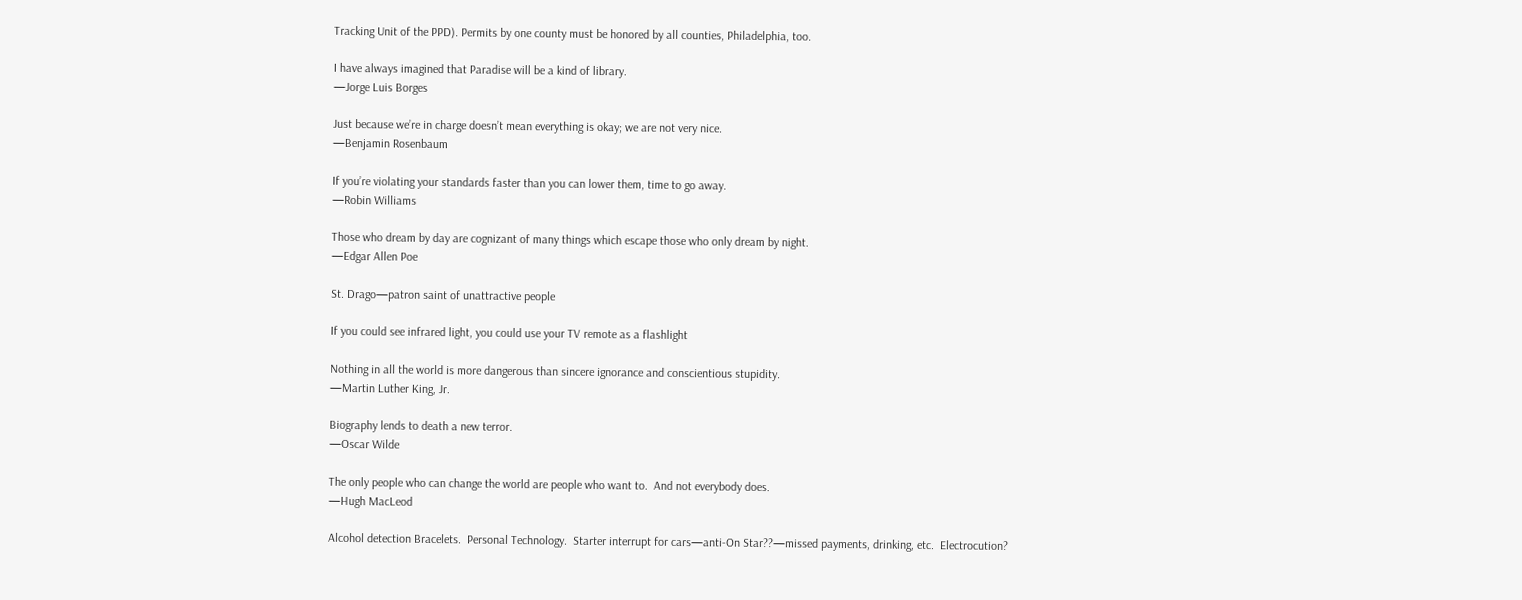Tracking Unit of the PPD). Permits by one county must be honored by all counties, Philadelphia, too.

I have always imagined that Paradise will be a kind of library.
—Jorge Luis Borges

Just because we’re in charge doesn’t mean everything is okay; we are not very nice.
—Benjamin Rosenbaum

If you’re violating your standards faster than you can lower them, time to go away.
—Robin Williams

Those who dream by day are cognizant of many things which escape those who only dream by night.
—Edgar Allen Poe

St. Drago—patron saint of unattractive people

If you could see infrared light, you could use your TV remote as a flashlight

Nothing in all the world is more dangerous than sincere ignorance and conscientious stupidity.
—Martin Luther King, Jr.

Biography lends to death a new terror.
—Oscar Wilde

The only people who can change the world are people who want to.  And not everybody does.
—Hugh MacLeod

Alcohol detection Bracelets.  Personal Technology.  Starter interrupt for cars—anti-On Star??—missed payments, drinking, etc.  Electrocution?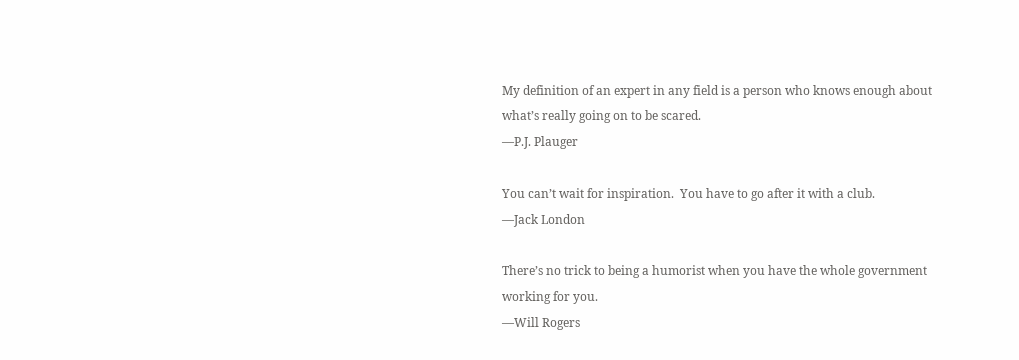My definition of an expert in any field is a person who knows enough about what’s really going on to be scared.
—P.J. Plauger

You can’t wait for inspiration.  You have to go after it with a club.
—Jack London

There’s no trick to being a humorist when you have the whole government working for you.
—Will Rogers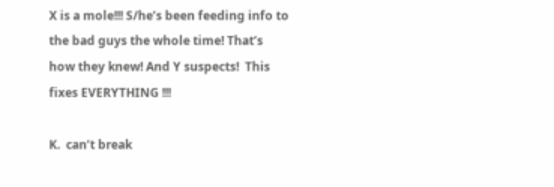X is a mole!!! S/he’s been feeding info to the bad guys the whole time! That’s how they knew! And Y suspects!  This fixes EVERYTHING !!!

K.  can’t break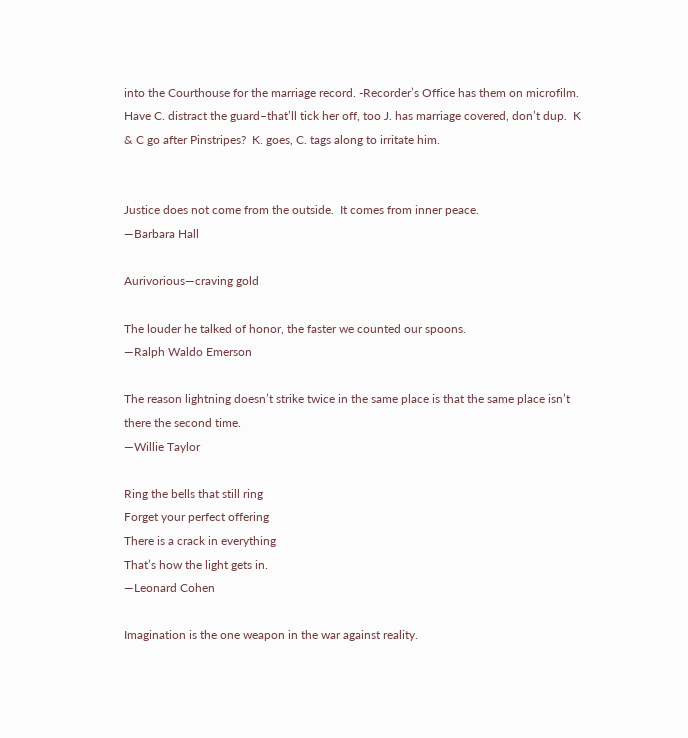into the Courthouse for the marriage record. -Recorder’s Office has them on microfilm.  Have C. distract the guard–that’ll tick her off, too J. has marriage covered, don’t dup.  K & C go after Pinstripes?  K. goes, C. tags along to irritate him.


Justice does not come from the outside.  It comes from inner peace.
—Barbara Hall

Aurivorious—craving gold

The louder he talked of honor, the faster we counted our spoons.
—Ralph Waldo Emerson

The reason lightning doesn’t strike twice in the same place is that the same place isn’t there the second time.
—Willie Taylor

Ring the bells that still ring
Forget your perfect offering
There is a crack in everything
That’s how the light gets in.
—Leonard Cohen

Imagination is the one weapon in the war against reality.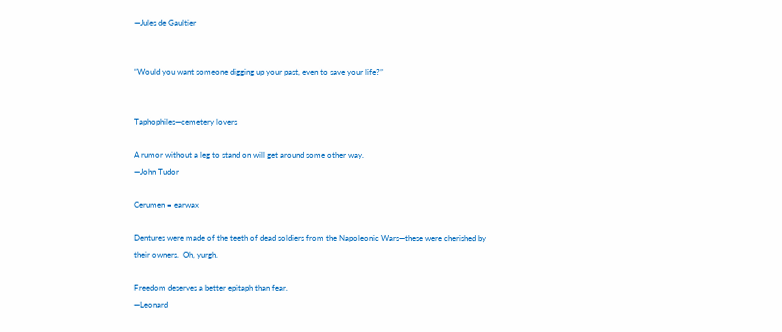—Jules de Gaultier


“Would you want someone digging up your past, even to save your life?”


Taphophiles—cemetery lovers

A rumor without a leg to stand on will get around some other way.
—John Tudor

Cerumen = earwax

Dentures were made of the teeth of dead soldiers from the Napoleonic Wars—these were cherished by their owners.  Oh, yurgh.

Freedom deserves a better epitaph than fear.
—Leonard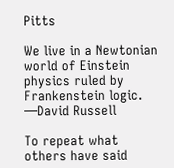Pitts

We live in a Newtonian world of Einstein physics ruled by Frankenstein logic.
—David Russell

To repeat what others have said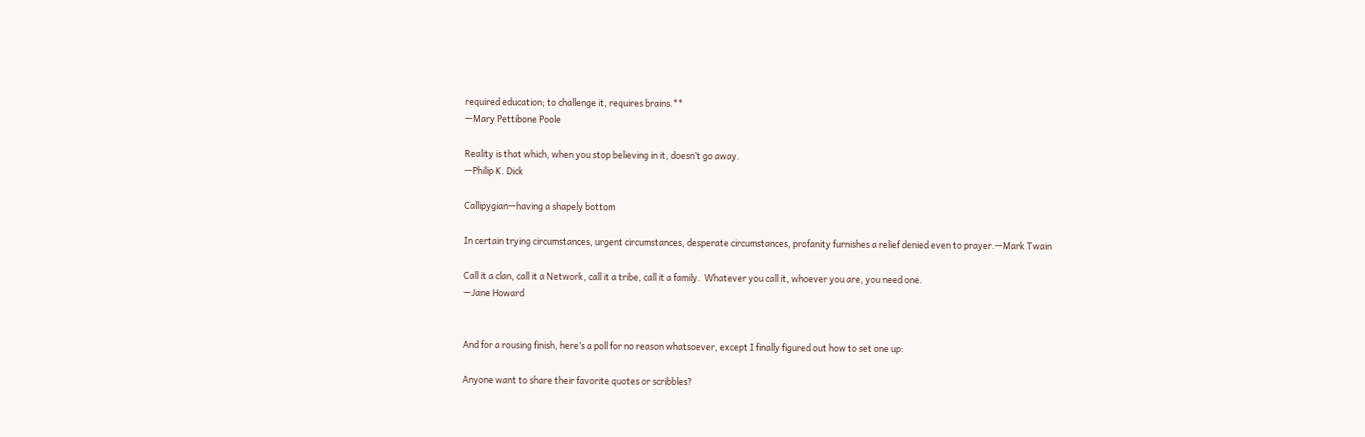required education; to challenge it, requires brains.**
—Mary Pettibone Poole

Reality is that which, when you stop believing in it, doesn’t go away.
—Philip K. Dick

Callipygian—having a shapely bottom

In certain trying circumstances, urgent circumstances, desperate circumstances, profanity furnishes a relief denied even to prayer.—Mark Twain

Call it a clan, call it a Network, call it a tribe, call it a family.  Whatever you call it, whoever you are, you need one.
—Jane Howard


And for a rousing finish, here’s a poll for no reason whatsoever, except I finally figured out how to set one up:

Anyone want to share their favorite quotes or scribbles?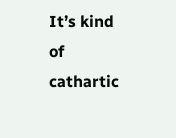It’s kind of cathartic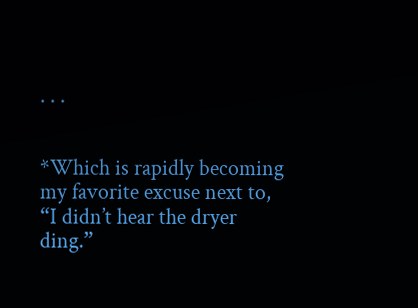. . .


*Which is rapidly becoming my favorite excuse next to, “I didn’t hear the dryer ding.”